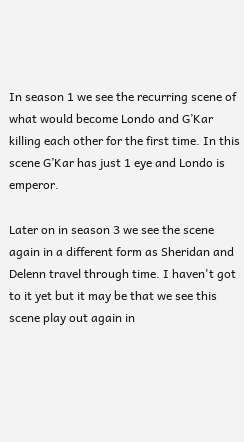In season 1 we see the recurring scene of what would become Londo and G’Kar killing each other for the first time. In this scene G’Kar has just 1 eye and Londo is emperor.

Later on in season 3 we see the scene again in a different form as Sheridan and Delenn travel through time. I haven't got to it yet but it may be that we see this scene play out again in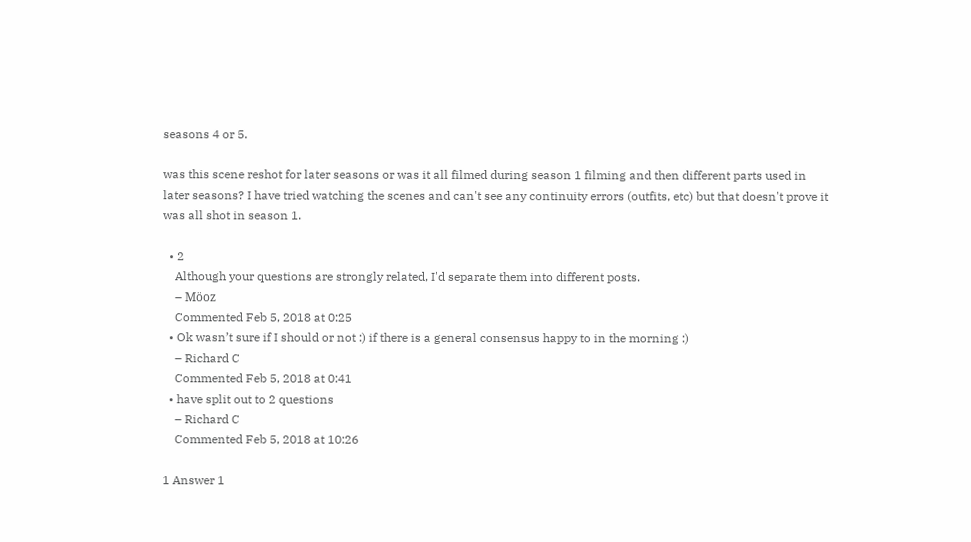seasons 4 or 5.

was this scene reshot for later seasons or was it all filmed during season 1 filming and then different parts used in later seasons? I have tried watching the scenes and can't see any continuity errors (outfits, etc) but that doesn't prove it was all shot in season 1.

  • 2
    Although your questions are strongly related, I'd separate them into different posts.
    – Möoz
    Commented Feb 5, 2018 at 0:25
  • Ok wasn’t sure if I should or not :) if there is a general consensus happy to in the morning :)
    – Richard C
    Commented Feb 5, 2018 at 0:41
  • have split out to 2 questions
    – Richard C
    Commented Feb 5, 2018 at 10:26

1 Answer 1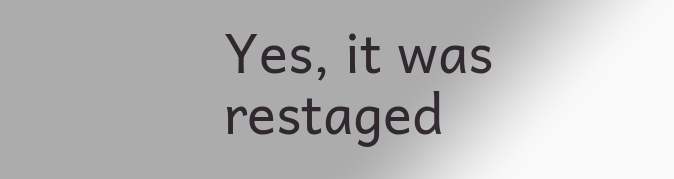Yes, it was restaged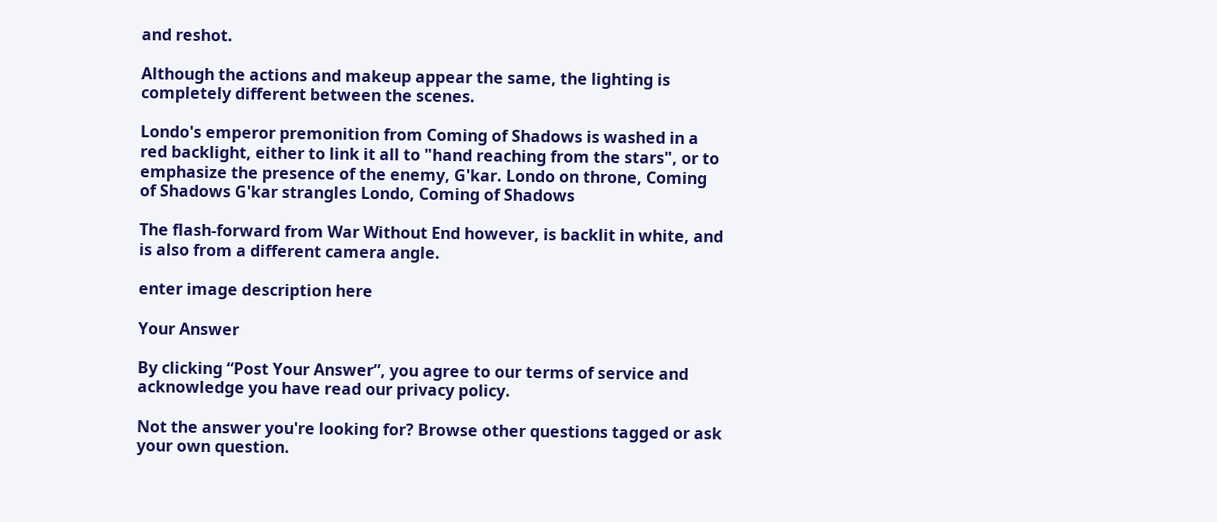and reshot.

Although the actions and makeup appear the same, the lighting is completely different between the scenes.

Londo's emperor premonition from Coming of Shadows is washed in a red backlight, either to link it all to "hand reaching from the stars", or to emphasize the presence of the enemy, G'kar. Londo on throne, Coming of Shadows G'kar strangles Londo, Coming of Shadows

The flash-forward from War Without End however, is backlit in white, and is also from a different camera angle.

enter image description here

Your Answer

By clicking “Post Your Answer”, you agree to our terms of service and acknowledge you have read our privacy policy.

Not the answer you're looking for? Browse other questions tagged or ask your own question.